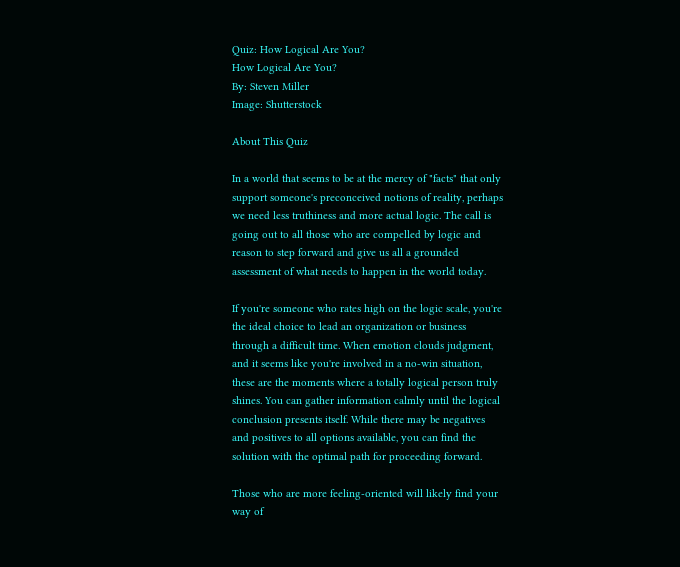Quiz: How Logical Are You?
How Logical Are You?
By: Steven Miller
Image: Shutterstock

About This Quiz

In a world that seems to be at the mercy of "facts" that only support someone's preconceived notions of reality, perhaps we need less truthiness and more actual logic. The call is going out to all those who are compelled by logic and reason to step forward and give us all a grounded assessment of what needs to happen in the world today.

If you're someone who rates high on the logic scale, you're the ideal choice to lead an organization or business through a difficult time. When emotion clouds judgment, and it seems like you're involved in a no-win situation, these are the moments where a totally logical person truly shines. You can gather information calmly until the logical conclusion presents itself. While there may be negatives and positives to all options available, you can find the solution with the optimal path for proceeding forward.

Those who are more feeling-oriented will likely find your way of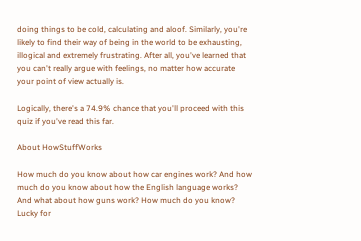doing things to be cold, calculating and aloof. Similarly, you're likely to find their way of being in the world to be exhausting, illogical and extremely frustrating. After all, you've learned that you can't really argue with feelings, no matter how accurate your point of view actually is.

Logically, there's a 74.9% chance that you'll proceed with this quiz if you've read this far.

About HowStuffWorks

How much do you know about how car engines work? And how much do you know about how the English language works? And what about how guns work? How much do you know? Lucky for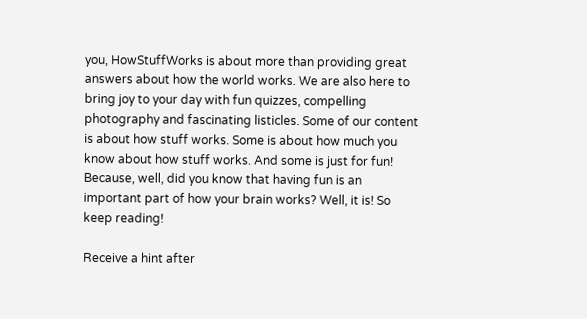you, HowStuffWorks is about more than providing great answers about how the world works. We are also here to bring joy to your day with fun quizzes, compelling photography and fascinating listicles. Some of our content is about how stuff works. Some is about how much you know about how stuff works. And some is just for fun! Because, well, did you know that having fun is an important part of how your brain works? Well, it is! So keep reading!

Receive a hint after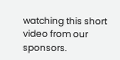watching this short video from our sponsors.